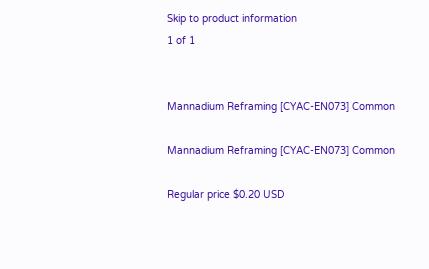Skip to product information
1 of 1


Mannadium Reframing [CYAC-EN073] Common

Mannadium Reframing [CYAC-EN073] Common

Regular price $0.20 USD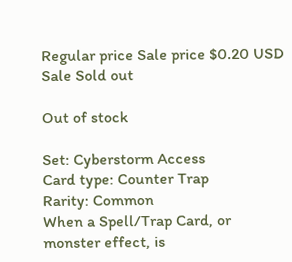Regular price Sale price $0.20 USD
Sale Sold out

Out of stock

Set: Cyberstorm Access
Card type: Counter Trap
Rarity: Common
When a Spell/Trap Card, or monster effect, is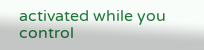activated while you control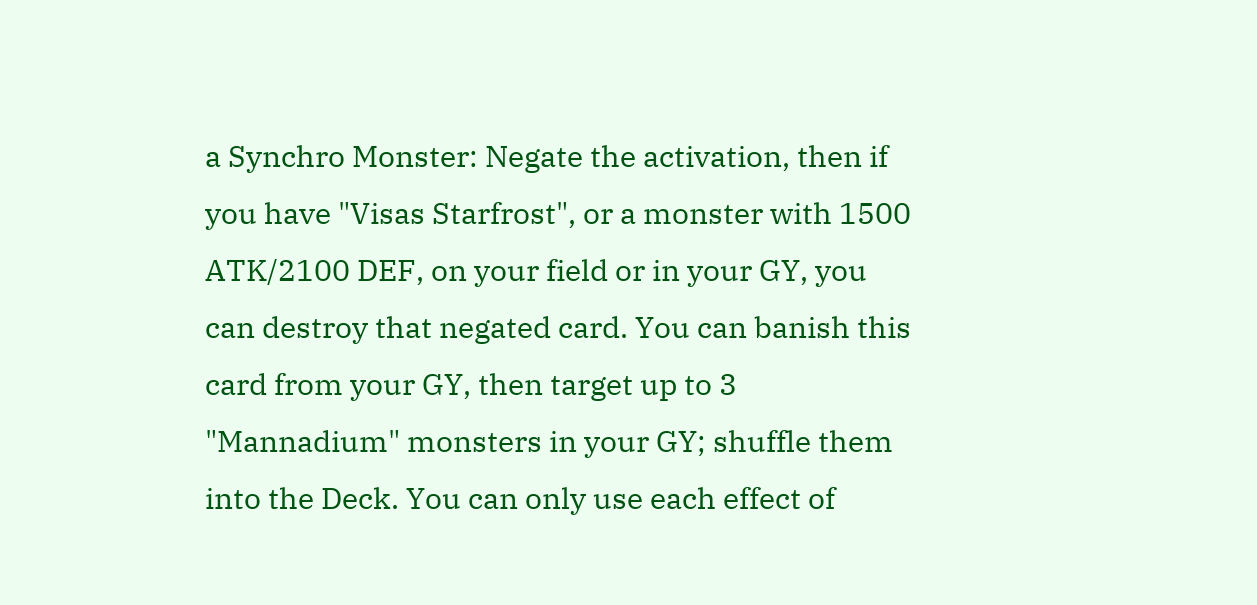a Synchro Monster: Negate the activation, then if you have "Visas Starfrost", or a monster with 1500 ATK/2100 DEF, on your field or in your GY, you can destroy that negated card. You can banish this card from your GY, then target up to 3 "Mannadium" monsters in your GY; shuffle them into the Deck. You can only use each effect of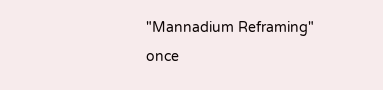"Mannadium Reframing" once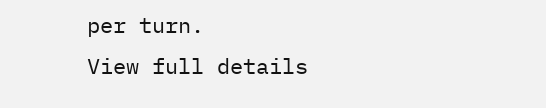per turn.
View full details